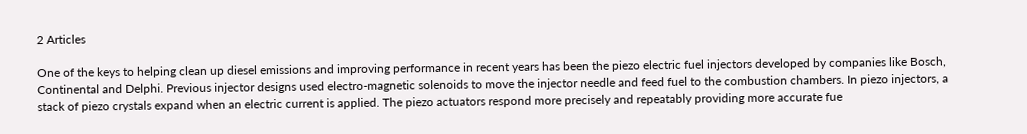2 Articles

One of the keys to helping clean up diesel emissions and improving performance in recent years has been the piezo electric fuel injectors developed by companies like Bosch, Continental and Delphi. Previous injector designs used electro-magnetic solenoids to move the injector needle and feed fuel to the combustion chambers. In piezo injectors, a stack of piezo crystals expand when an electric current is applied. The piezo actuators respond more precisely and repeatably providing more accurate fue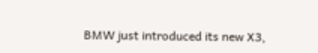BMW just introduced its new X3,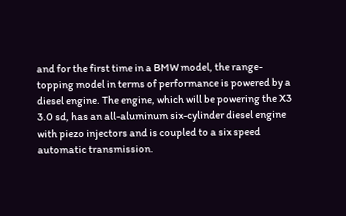and for the first time in a BMW model, the range-topping model in terms of performance is powered by a diesel engine. The engine, which will be powering the X3 3.0 sd, has an all-aluminum six-cylinder diesel engine with piezo injectors and is coupled to a six speed automatic transmission.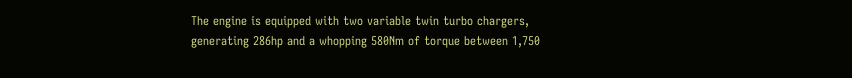The engine is equipped with two variable twin turbo chargers, generating 286hp and a whopping 580Nm of torque between 1,750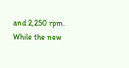and 2,250 rpm. While the new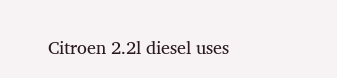Citroen 2.2l diesel uses